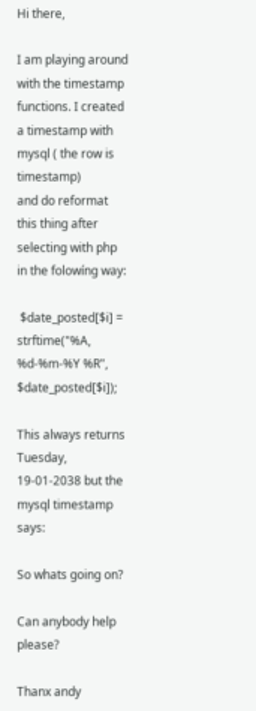Hi there,

I am playing around with the timestamp functions. I created a timestamp with
mysql ( the row is timestamp)
and do reformat this thing after selecting with php in the folowíng way:

 $date_posted[$i] = strftime("%A, %d-%m-%Y %R", $date_posted[$i]);

This always returns Tuesday, 19-01-2038 but the mysql timestamp says:

So whats going on?

Can anybody help please?

Thanx andy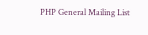PHP General Mailing List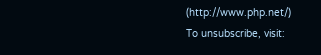(http://www.php.net/)
To unsubscribe, visit: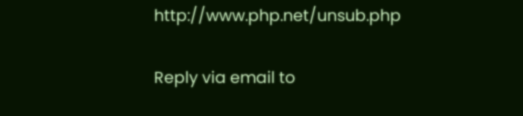http://www.php.net/unsub.php

Reply via email to